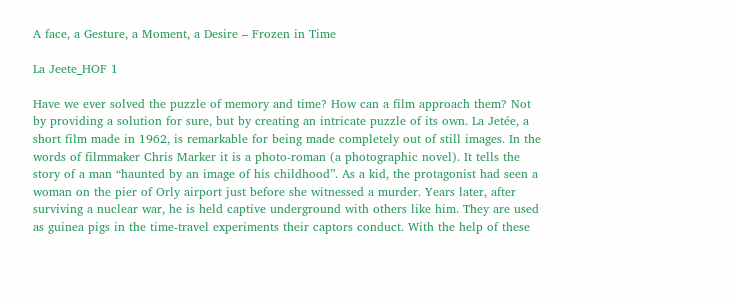A face, a Gesture, a Moment, a Desire – Frozen in Time

La Jeete_HOF 1

Have we ever solved the puzzle of memory and time? How can a film approach them? Not by providing a solution for sure, but by creating an intricate puzzle of its own. La Jetée, a short film made in 1962, is remarkable for being made completely out of still images. In the words of filmmaker Chris Marker it is a photo-roman (a photographic novel). It tells the story of a man “haunted by an image of his childhood”. As a kid, the protagonist had seen a woman on the pier of Orly airport just before she witnessed a murder. Years later, after surviving a nuclear war, he is held captive underground with others like him. They are used as guinea pigs in the time-travel experiments their captors conduct. With the help of these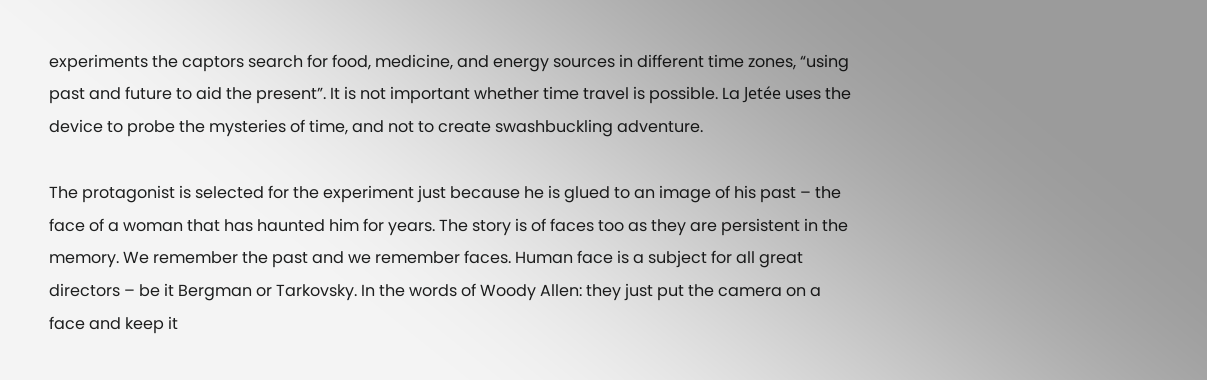experiments the captors search for food, medicine, and energy sources in different time zones, “using past and future to aid the present”. It is not important whether time travel is possible. La Jetée uses the device to probe the mysteries of time, and not to create swashbuckling adventure.

The protagonist is selected for the experiment just because he is glued to an image of his past – the face of a woman that has haunted him for years. The story is of faces too as they are persistent in the memory. We remember the past and we remember faces. Human face is a subject for all great directors – be it Bergman or Tarkovsky. In the words of Woody Allen: they just put the camera on a face and keep it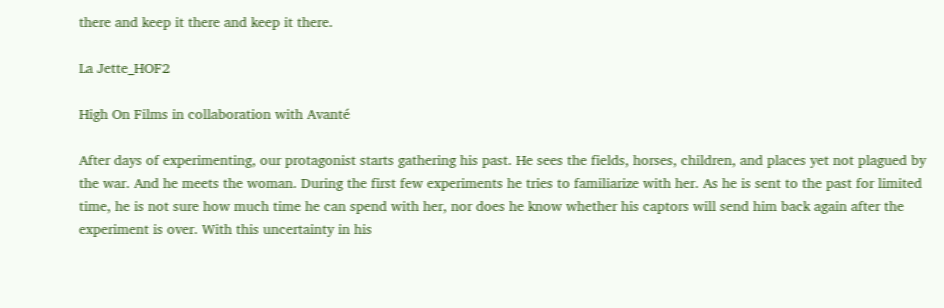there and keep it there and keep it there.

La Jette_HOF2

High On Films in collaboration with Avanté

After days of experimenting, our protagonist starts gathering his past. He sees the fields, horses, children, and places yet not plagued by the war. And he meets the woman. During the first few experiments he tries to familiarize with her. As he is sent to the past for limited time, he is not sure how much time he can spend with her, nor does he know whether his captors will send him back again after the experiment is over. With this uncertainty in his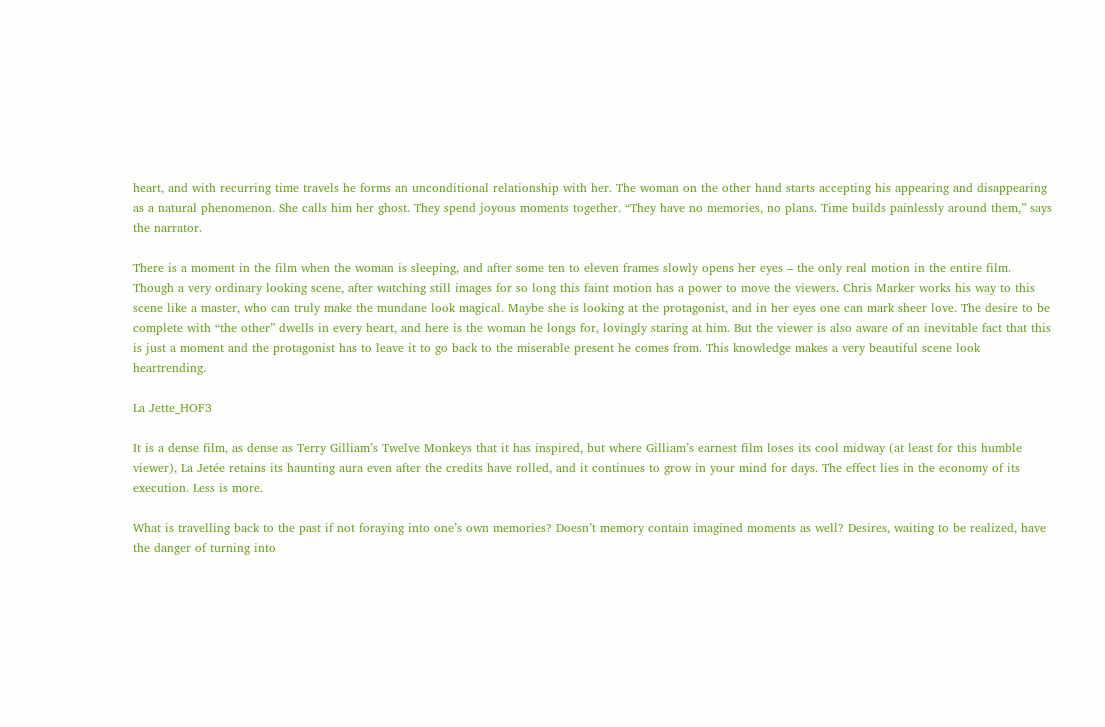heart, and with recurring time travels he forms an unconditional relationship with her. The woman on the other hand starts accepting his appearing and disappearing as a natural phenomenon. She calls him her ghost. They spend joyous moments together. “They have no memories, no plans. Time builds painlessly around them,” says the narrator.

There is a moment in the film when the woman is sleeping, and after some ten to eleven frames slowly opens her eyes – the only real motion in the entire film. Though a very ordinary looking scene, after watching still images for so long this faint motion has a power to move the viewers. Chris Marker works his way to this scene like a master, who can truly make the mundane look magical. Maybe she is looking at the protagonist, and in her eyes one can mark sheer love. The desire to be complete with “the other” dwells in every heart, and here is the woman he longs for, lovingly staring at him. But the viewer is also aware of an inevitable fact that this is just a moment and the protagonist has to leave it to go back to the miserable present he comes from. This knowledge makes a very beautiful scene look heartrending.

La Jette_HOF3

It is a dense film, as dense as Terry Gilliam’s Twelve Monkeys that it has inspired, but where Gilliam’s earnest film loses its cool midway (at least for this humble viewer), La Jetée retains its haunting aura even after the credits have rolled, and it continues to grow in your mind for days. The effect lies in the economy of its execution. Less is more.

What is travelling back to the past if not foraying into one’s own memories? Doesn’t memory contain imagined moments as well? Desires, waiting to be realized, have the danger of turning into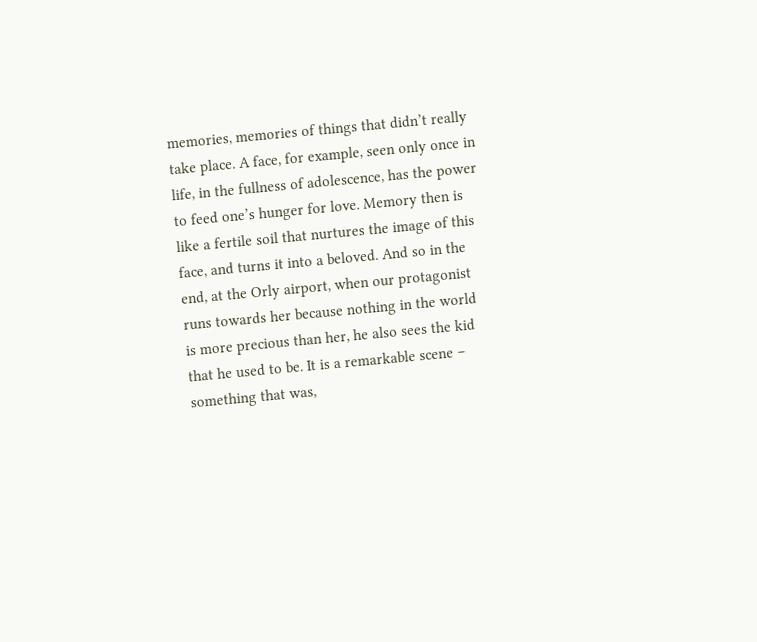memories, memories of things that didn’t really take place. A face, for example, seen only once in life, in the fullness of adolescence, has the power to feed one’s hunger for love. Memory then is like a fertile soil that nurtures the image of this face, and turns it into a beloved. And so in the end, at the Orly airport, when our protagonist runs towards her because nothing in the world is more precious than her, he also sees the kid that he used to be. It is a remarkable scene – something that was,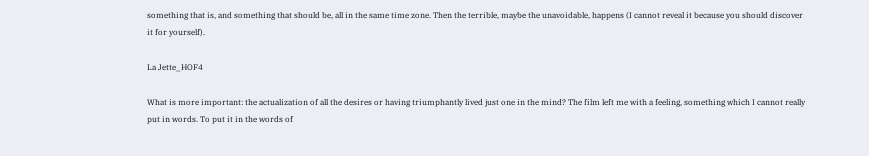something that is, and something that should be, all in the same time zone. Then the terrible, maybe the unavoidable, happens (I cannot reveal it because you should discover it for yourself).

La Jette_HOF4

What is more important: the actualization of all the desires or having triumphantly lived just one in the mind? The film left me with a feeling, something which I cannot really put in words. To put it in the words of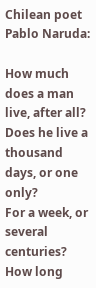Chilean poet Pablo Naruda:

How much does a man live, after all?
Does he live a thousand days, or one only?
For a week, or several centuries?
How long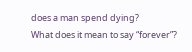does a man spend dying?
What does it mean to say “forever”?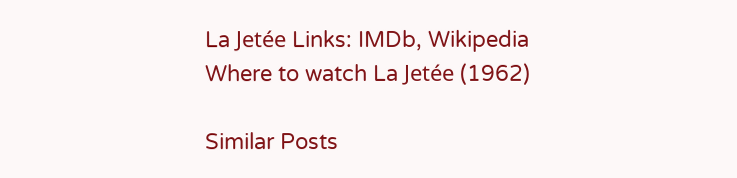La Jetée Links: IMDb, Wikipedia
Where to watch La Jetée (1962)

Similar Posts